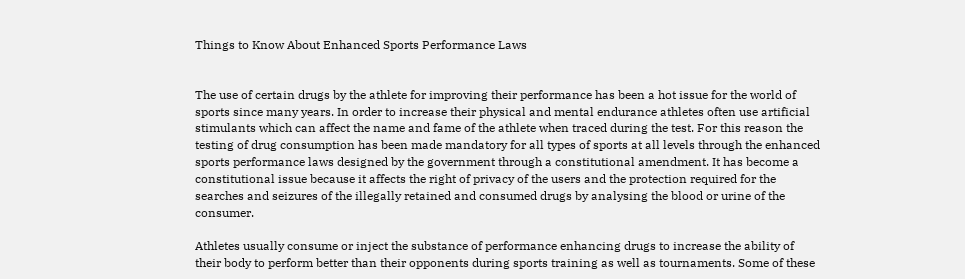Things to Know About Enhanced Sports Performance Laws


The use of certain drugs by the athlete for improving their performance has been a hot issue for the world of sports since many years. In order to increase their physical and mental endurance athletes often use artificial stimulants which can affect the name and fame of the athlete when traced during the test. For this reason the testing of drug consumption has been made mandatory for all types of sports at all levels through the enhanced sports performance laws designed by the government through a constitutional amendment. It has become a constitutional issue because it affects the right of privacy of the users and the protection required for the searches and seizures of the illegally retained and consumed drugs by analysing the blood or urine of the consumer.

Athletes usually consume or inject the substance of performance enhancing drugs to increase the ability of their body to perform better than their opponents during sports training as well as tournaments. Some of these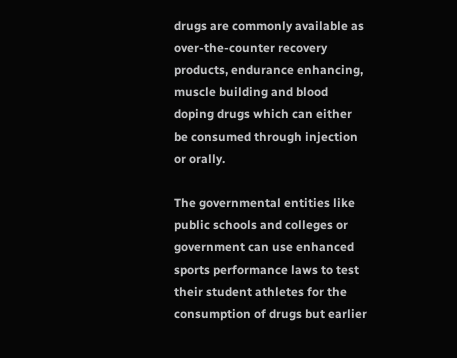drugs are commonly available as over-the-counter recovery products, endurance enhancing, muscle building and blood doping drugs which can either be consumed through injection or orally.

The governmental entities like public schools and colleges or government can use enhanced sports performance laws to test their student athletes for the consumption of drugs but earlier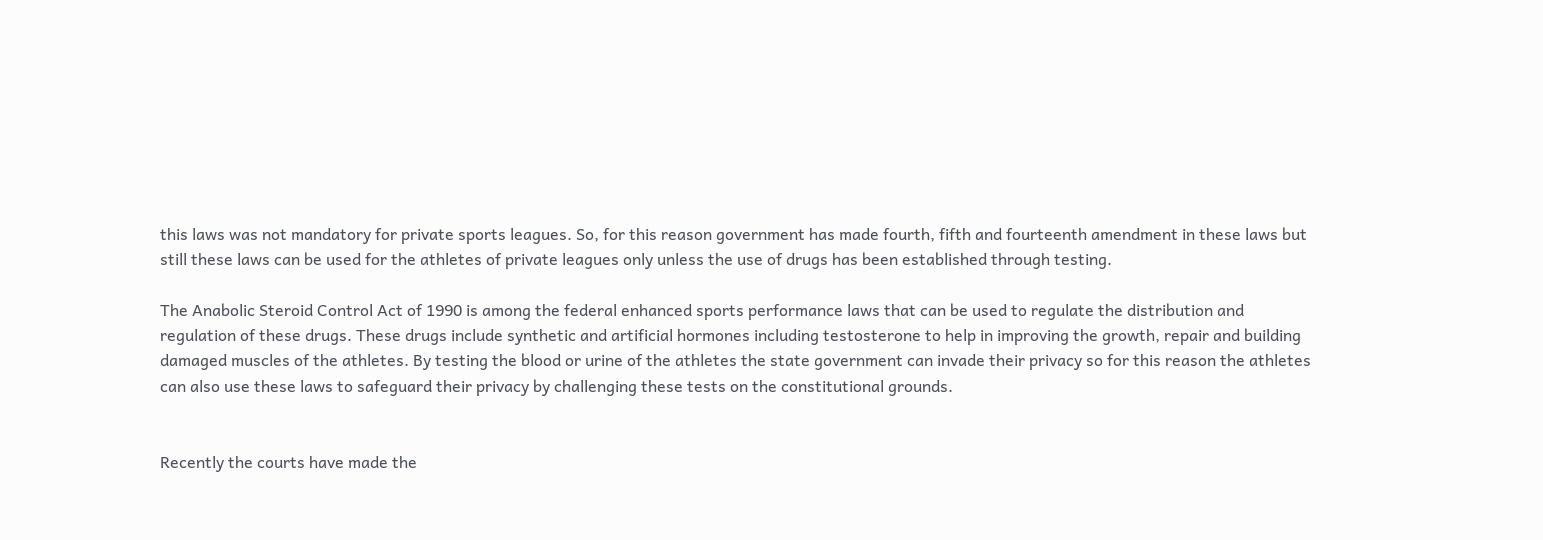this laws was not mandatory for private sports leagues. So, for this reason government has made fourth, fifth and fourteenth amendment in these laws but still these laws can be used for the athletes of private leagues only unless the use of drugs has been established through testing.

The Anabolic Steroid Control Act of 1990 is among the federal enhanced sports performance laws that can be used to regulate the distribution and regulation of these drugs. These drugs include synthetic and artificial hormones including testosterone to help in improving the growth, repair and building damaged muscles of the athletes. By testing the blood or urine of the athletes the state government can invade their privacy so for this reason the athletes can also use these laws to safeguard their privacy by challenging these tests on the constitutional grounds.


Recently the courts have made the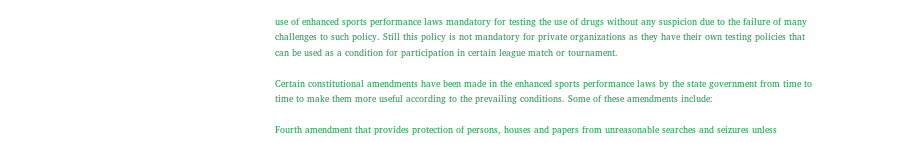use of enhanced sports performance laws mandatory for testing the use of drugs without any suspicion due to the failure of many challenges to such policy. Still this policy is not mandatory for private organizations as they have their own testing policies that can be used as a condition for participation in certain league match or tournament.

Certain constitutional amendments have been made in the enhanced sports performance laws by the state government from time to time to make them more useful according to the prevailing conditions. Some of these amendments include:

Fourth amendment that provides protection of persons, houses and papers from unreasonable searches and seizures unless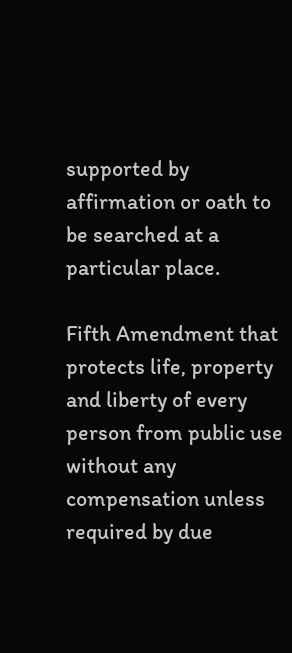supported by affirmation or oath to be searched at a particular place.

Fifth Amendment that protects life, property and liberty of every person from public use without any compensation unless required by due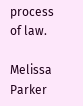process of law.

Melissa Parker